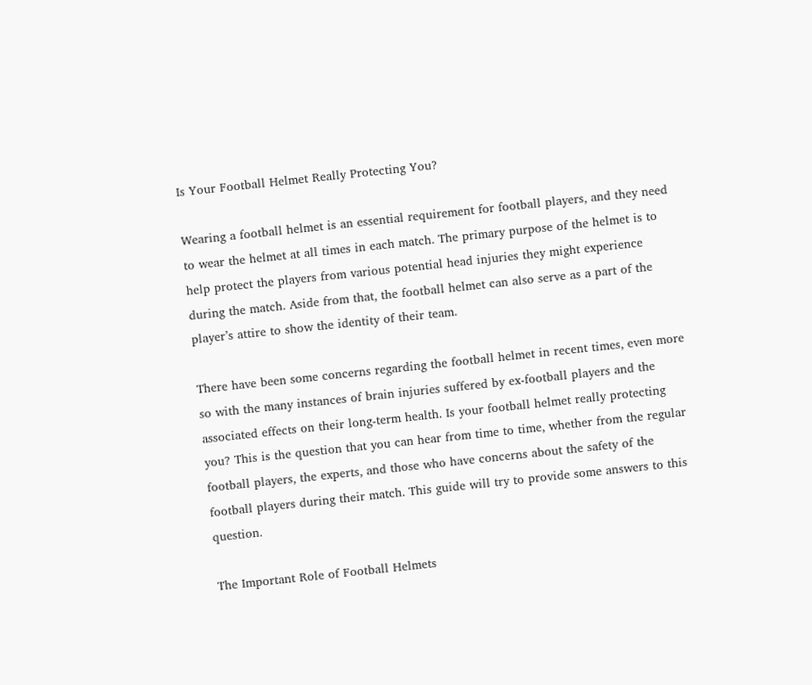Is Your Football Helmet Really Protecting You?

Wearing a football helmet is an essential requirement for football players, and they need to wear the helmet at all times in each match. The primary purpose of the helmet is to help protect the players from various potential head injuries they might experience during the match. Aside from that, the football helmet can also serve as a part of the player’s attire to show the identity of their team.

There have been some concerns regarding the football helmet in recent times, even more so with the many instances of brain injuries suffered by ex-football players and the associated effects on their long-term health. Is your football helmet really protecting you? This is the question that you can hear from time to time, whether from the regular football players, the experts, and those who have concerns about the safety of the football players during their match. This guide will try to provide some answers to this question.

The Important Role of Football Helmets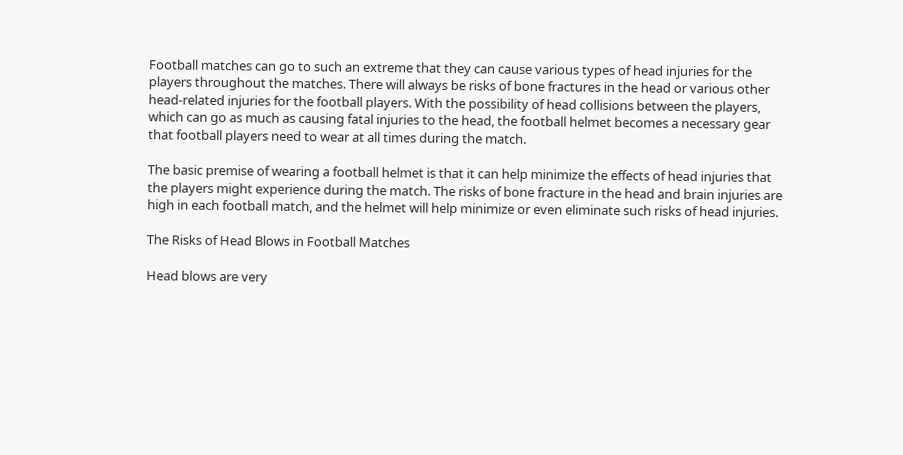Football matches can go to such an extreme that they can cause various types of head injuries for the players throughout the matches. There will always be risks of bone fractures in the head or various other head-related injuries for the football players. With the possibility of head collisions between the players, which can go as much as causing fatal injuries to the head, the football helmet becomes a necessary gear that football players need to wear at all times during the match.

The basic premise of wearing a football helmet is that it can help minimize the effects of head injuries that the players might experience during the match. The risks of bone fracture in the head and brain injuries are high in each football match, and the helmet will help minimize or even eliminate such risks of head injuries.

The Risks of Head Blows in Football Matches

Head blows are very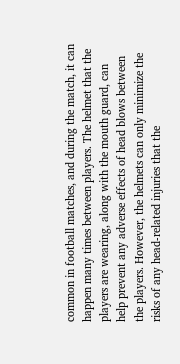common in football matches, and during the match, it can happen many times between players. The helmet that the players are wearing, along with the mouth guard, can help prevent any adverse effects of head blows between the players. However, the helmets can only minimize the risks of any head-related injuries that the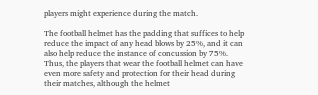players might experience during the match.

The football helmet has the padding that suffices to help reduce the impact of any head blows by 25%, and it can also help reduce the instance of concussion by 75%. Thus, the players that wear the football helmet can have even more safety and protection for their head during their matches, although the helmet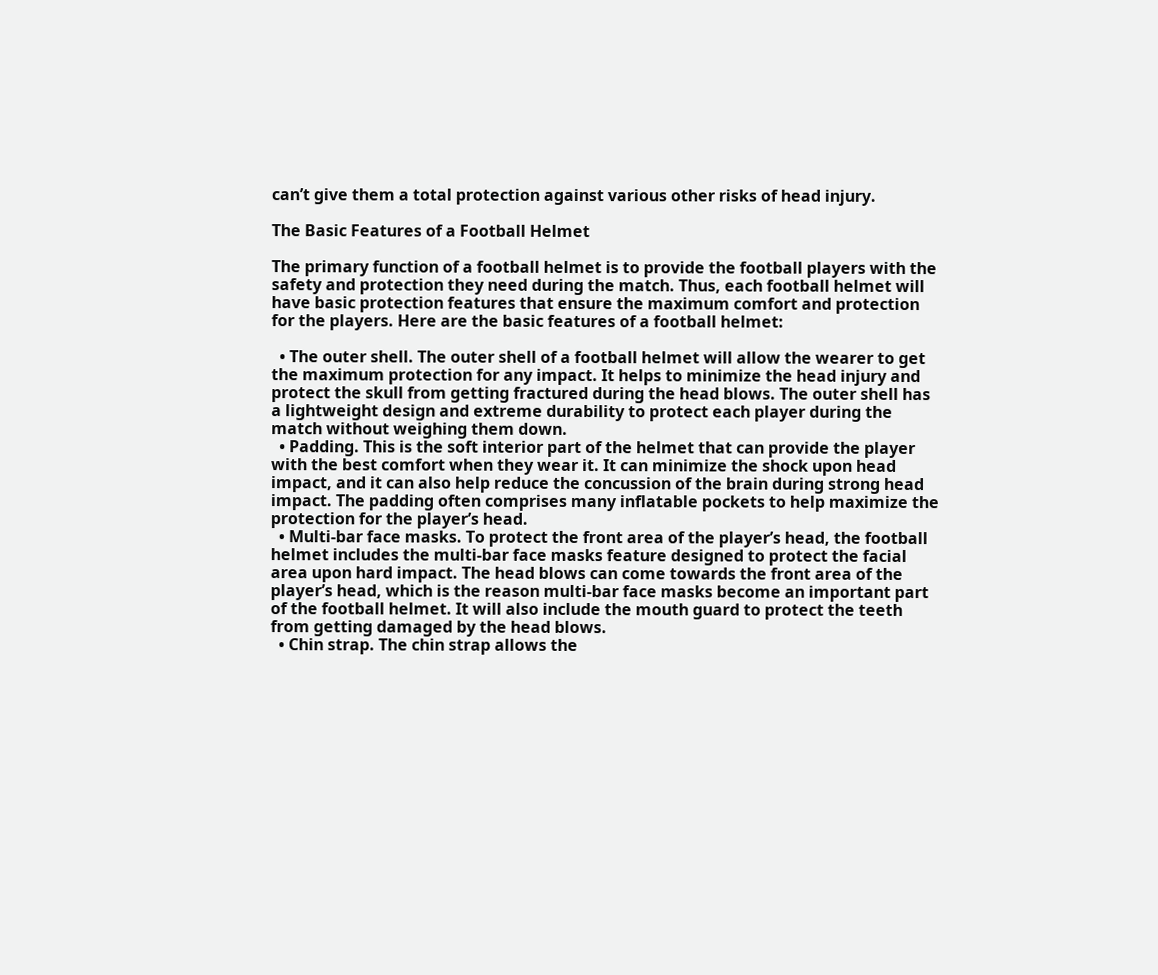can’t give them a total protection against various other risks of head injury.

The Basic Features of a Football Helmet

The primary function of a football helmet is to provide the football players with the safety and protection they need during the match. Thus, each football helmet will have basic protection features that ensure the maximum comfort and protection for the players. Here are the basic features of a football helmet:

  • The outer shell. The outer shell of a football helmet will allow the wearer to get the maximum protection for any impact. It helps to minimize the head injury and protect the skull from getting fractured during the head blows. The outer shell has a lightweight design and extreme durability to protect each player during the match without weighing them down.
  • Padding. This is the soft interior part of the helmet that can provide the player with the best comfort when they wear it. It can minimize the shock upon head impact, and it can also help reduce the concussion of the brain during strong head impact. The padding often comprises many inflatable pockets to help maximize the protection for the player’s head.
  • Multi-bar face masks. To protect the front area of the player’s head, the football helmet includes the multi-bar face masks feature designed to protect the facial area upon hard impact. The head blows can come towards the front area of the player’s head, which is the reason multi-bar face masks become an important part of the football helmet. It will also include the mouth guard to protect the teeth from getting damaged by the head blows.
  • Chin strap. The chin strap allows the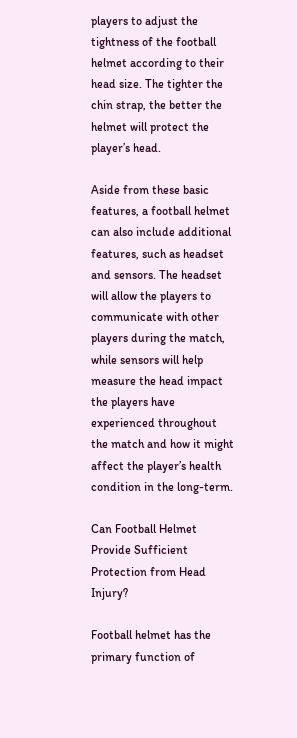players to adjust the tightness of the football helmet according to their head size. The tighter the chin strap, the better the helmet will protect the player’s head.

Aside from these basic features, a football helmet can also include additional features, such as headset and sensors. The headset will allow the players to communicate with other players during the match, while sensors will help measure the head impact the players have experienced throughout the match and how it might affect the player’s health condition in the long-term.

Can Football Helmet Provide Sufficient Protection from Head Injury?

Football helmet has the primary function of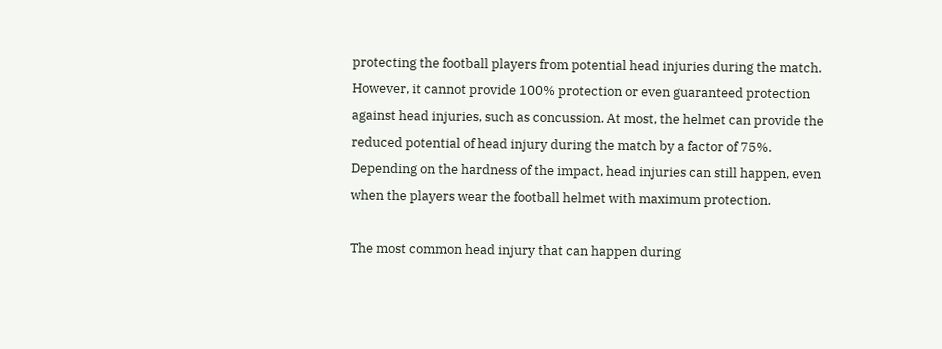protecting the football players from potential head injuries during the match. However, it cannot provide 100% protection or even guaranteed protection against head injuries, such as concussion. At most, the helmet can provide the reduced potential of head injury during the match by a factor of 75%. Depending on the hardness of the impact, head injuries can still happen, even when the players wear the football helmet with maximum protection.

The most common head injury that can happen during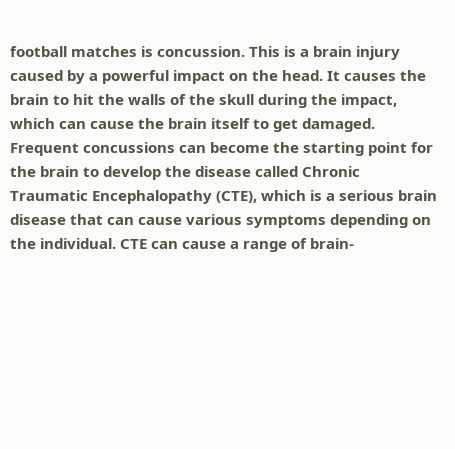football matches is concussion. This is a brain injury caused by a powerful impact on the head. It causes the brain to hit the walls of the skull during the impact, which can cause the brain itself to get damaged. Frequent concussions can become the starting point for the brain to develop the disease called Chronic Traumatic Encephalopathy (CTE), which is a serious brain disease that can cause various symptoms depending on the individual. CTE can cause a range of brain-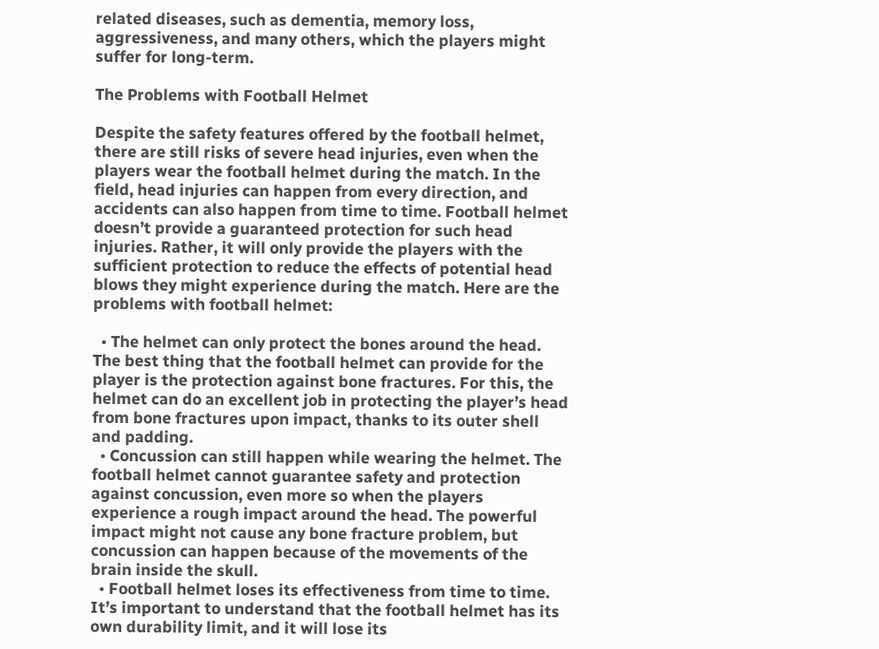related diseases, such as dementia, memory loss, aggressiveness, and many others, which the players might suffer for long-term.

The Problems with Football Helmet

Despite the safety features offered by the football helmet, there are still risks of severe head injuries, even when the players wear the football helmet during the match. In the field, head injuries can happen from every direction, and accidents can also happen from time to time. Football helmet doesn’t provide a guaranteed protection for such head injuries. Rather, it will only provide the players with the sufficient protection to reduce the effects of potential head blows they might experience during the match. Here are the problems with football helmet:

  • The helmet can only protect the bones around the head. The best thing that the football helmet can provide for the player is the protection against bone fractures. For this, the helmet can do an excellent job in protecting the player’s head from bone fractures upon impact, thanks to its outer shell and padding.
  • Concussion can still happen while wearing the helmet. The football helmet cannot guarantee safety and protection against concussion, even more so when the players experience a rough impact around the head. The powerful impact might not cause any bone fracture problem, but concussion can happen because of the movements of the brain inside the skull.
  • Football helmet loses its effectiveness from time to time. It’s important to understand that the football helmet has its own durability limit, and it will lose its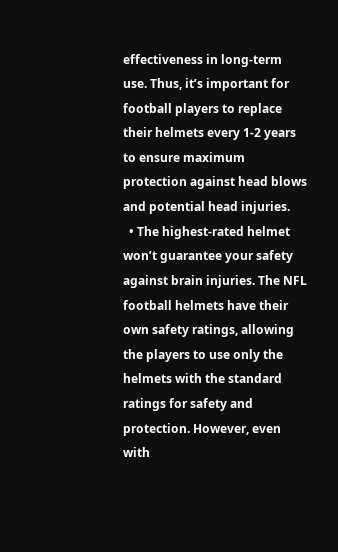effectiveness in long-term use. Thus, it’s important for football players to replace their helmets every 1-2 years to ensure maximum protection against head blows and potential head injuries.
  • The highest-rated helmet won’t guarantee your safety against brain injuries. The NFL football helmets have their own safety ratings, allowing the players to use only the helmets with the standard ratings for safety and protection. However, even with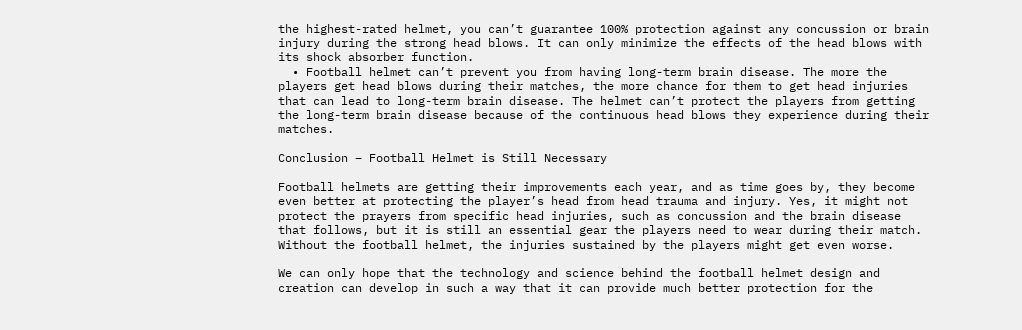the highest-rated helmet, you can’t guarantee 100% protection against any concussion or brain injury during the strong head blows. It can only minimize the effects of the head blows with its shock absorber function.
  • Football helmet can’t prevent you from having long-term brain disease. The more the players get head blows during their matches, the more chance for them to get head injuries that can lead to long-term brain disease. The helmet can’t protect the players from getting the long-term brain disease because of the continuous head blows they experience during their matches.

Conclusion – Football Helmet is Still Necessary

Football helmets are getting their improvements each year, and as time goes by, they become even better at protecting the player’s head from head trauma and injury. Yes, it might not protect the prayers from specific head injuries, such as concussion and the brain disease that follows, but it is still an essential gear the players need to wear during their match. Without the football helmet, the injuries sustained by the players might get even worse.

We can only hope that the technology and science behind the football helmet design and creation can develop in such a way that it can provide much better protection for the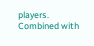players. Combined with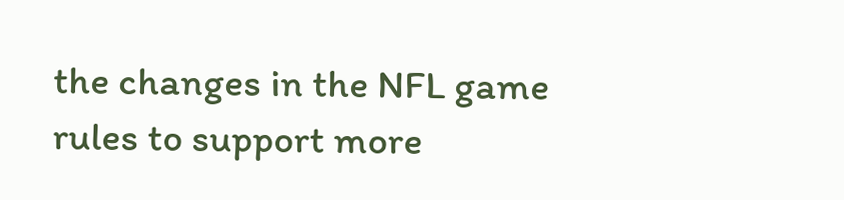the changes in the NFL game rules to support more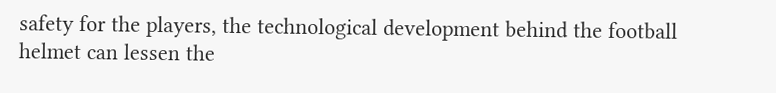safety for the players, the technological development behind the football helmet can lessen the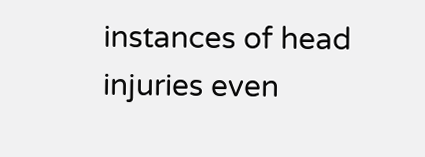instances of head injuries even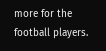more for the football players.